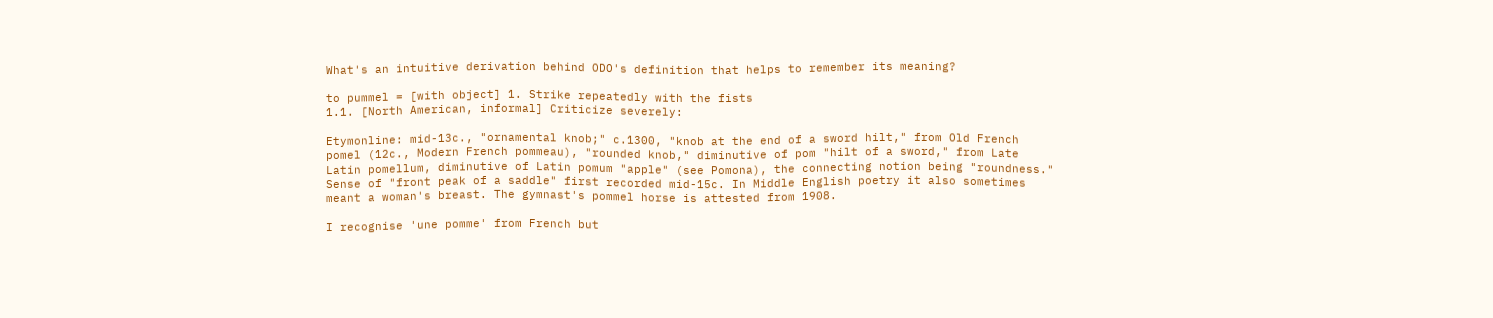What's an intuitive derivation behind ODO's definition that helps to remember its meaning?

to pummel = [with object] 1. Strike repeatedly with the fists
1.1. [North American, informal] Criticize severely:

Etymonline: mid-13c., "ornamental knob;" c.1300, "knob at the end of a sword hilt," from Old French pomel (12c., Modern French pommeau), "rounded knob," diminutive of pom "hilt of a sword," from Late Latin pomellum, diminutive of Latin pomum "apple" (see Pomona), the connecting notion being "roundness." Sense of "front peak of a saddle" first recorded mid-15c. In Middle English poetry it also sometimes meant a woman's breast. The gymnast's pommel horse is attested from 1908.

I recognise 'une pomme' from French but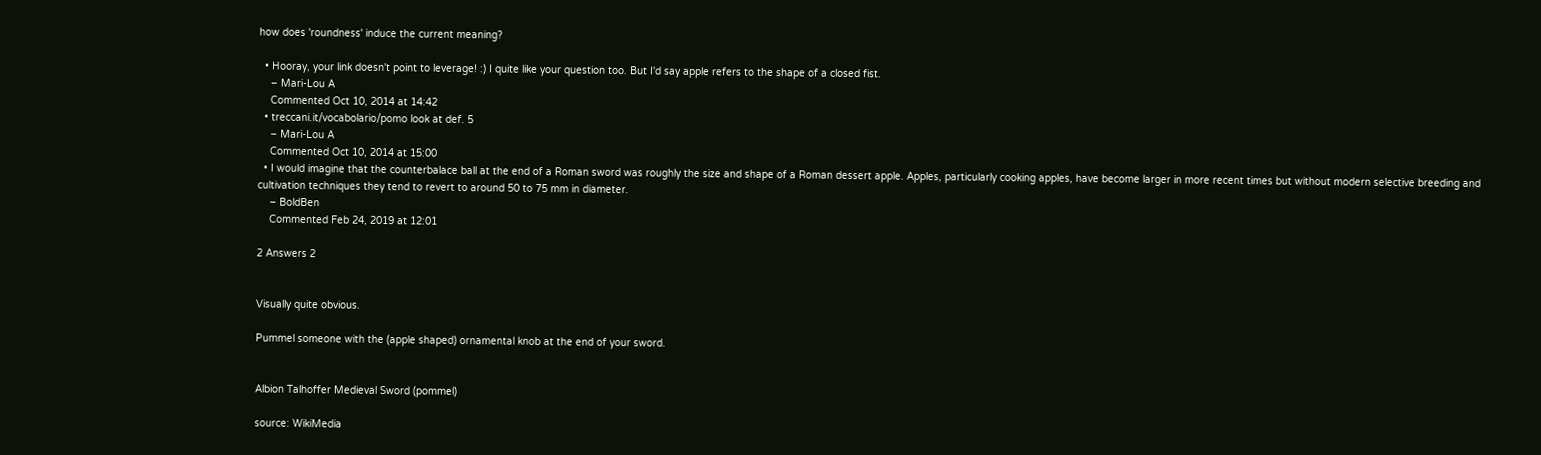how does 'roundness' induce the current meaning?

  • Hooray, your link doesn't point to leverage! :) I quite like your question too. But I'd say apple refers to the shape of a closed fist.
    – Mari-Lou A
    Commented Oct 10, 2014 at 14:42
  • treccani.it/vocabolario/pomo look at def. 5
    – Mari-Lou A
    Commented Oct 10, 2014 at 15:00
  • I would imagine that the counterbalace ball at the end of a Roman sword was roughly the size and shape of a Roman dessert apple. Apples, particularly cooking apples, have become larger in more recent times but without modern selective breeding and cultivation techniques they tend to revert to around 50 to 75 mm in diameter.
    – BoldBen
    Commented Feb 24, 2019 at 12:01

2 Answers 2


Visually quite obvious.

Pummel someone with the (apple shaped) ornamental knob at the end of your sword.


Albion Talhoffer Medieval Sword (pommel)

source: WikiMedia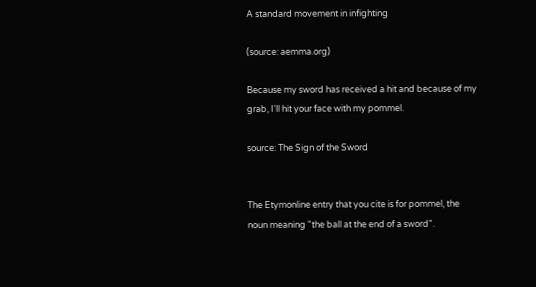A standard movement in infighting

(source: aemma.org)

Because my sword has received a hit and because of my grab, I'll hit your face with my pommel.

source: The Sign of the Sword


The Etymonline entry that you cite is for pommel, the noun meaning "the ball at the end of a sword".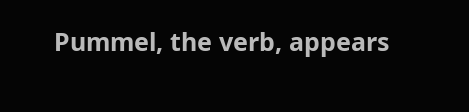Pummel, the verb, appears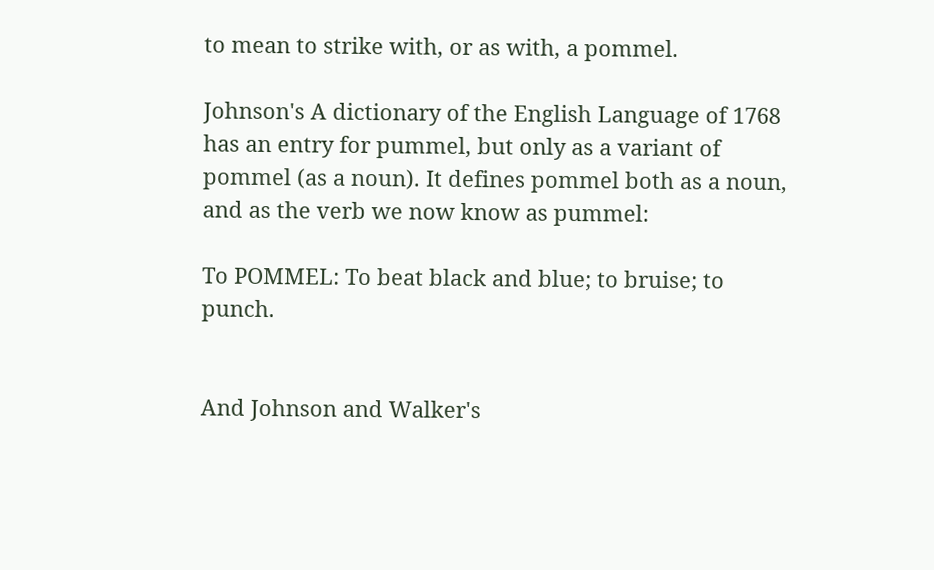to mean to strike with, or as with, a pommel.

Johnson's A dictionary of the English Language of 1768 has an entry for pummel, but only as a variant of pommel (as a noun). It defines pommel both as a noun, and as the verb we now know as pummel:

To POMMEL: To beat black and blue; to bruise; to punch.


And Johnson and Walker's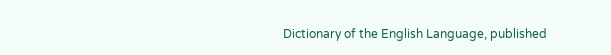Dictionary of the English Language, published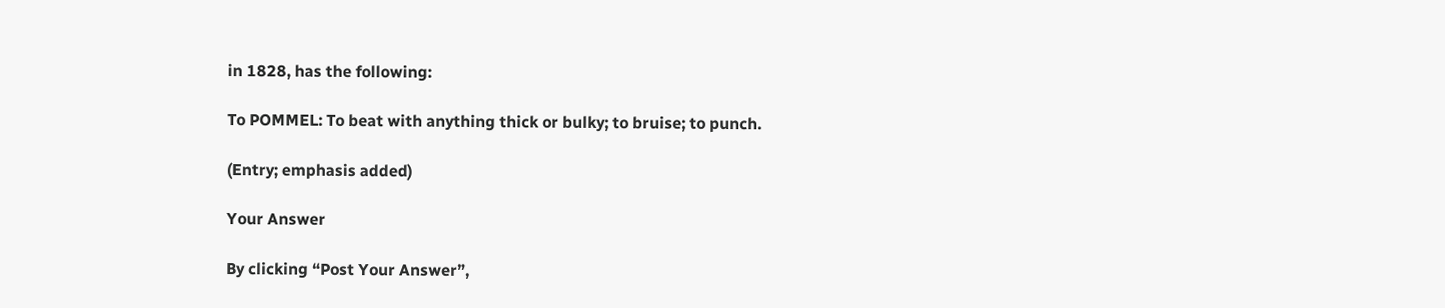in 1828, has the following:

To POMMEL: To beat with anything thick or bulky; to bruise; to punch.

(Entry; emphasis added)

Your Answer

By clicking “Post Your Answer”,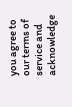you agree to our terms of service and acknowledge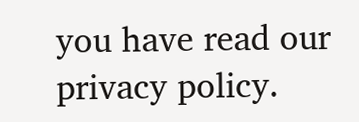you have read our privacy policy.